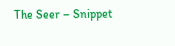The Seer – Snippet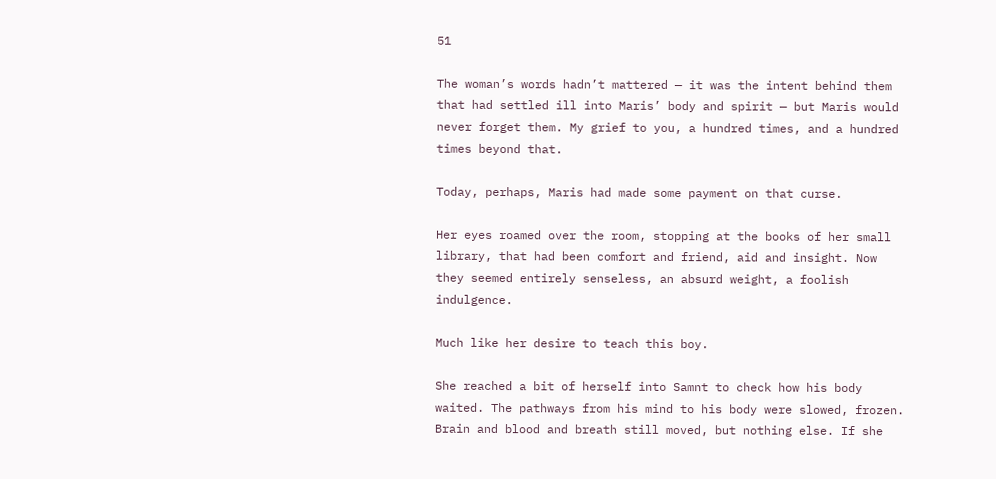51

The woman’s words hadn’t mattered — it was the intent behind them that had settled ill into Maris’ body and spirit — but Maris would never forget them. My grief to you, a hundred times, and a hundred times beyond that.

Today, perhaps, Maris had made some payment on that curse.

Her eyes roamed over the room, stopping at the books of her small library, that had been comfort and friend, aid and insight. Now they seemed entirely senseless, an absurd weight, a foolish indulgence.

Much like her desire to teach this boy.

She reached a bit of herself into Samnt to check how his body waited. The pathways from his mind to his body were slowed, frozen. Brain and blood and breath still moved, but nothing else. If she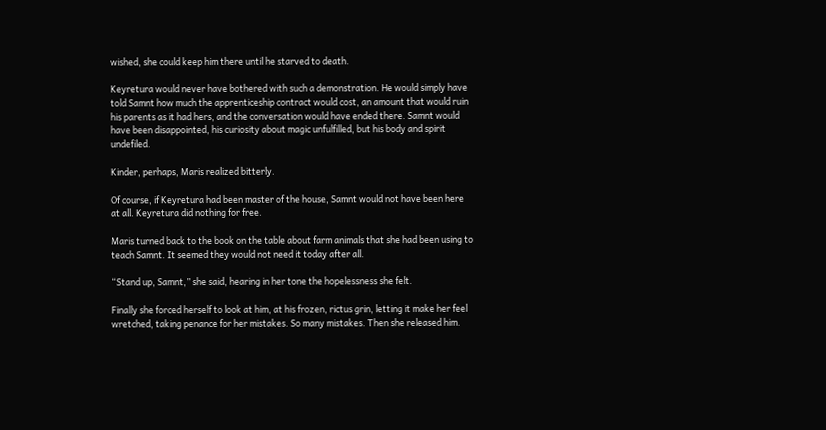wished, she could keep him there until he starved to death.

Keyretura would never have bothered with such a demonstration. He would simply have told Samnt how much the apprenticeship contract would cost, an amount that would ruin his parents as it had hers, and the conversation would have ended there. Samnt would have been disappointed, his curiosity about magic unfulfilled, but his body and spirit undefiled.

Kinder, perhaps, Maris realized bitterly.

Of course, if Keyretura had been master of the house, Samnt would not have been here at all. Keyretura did nothing for free.

Maris turned back to the book on the table about farm animals that she had been using to teach Samnt. It seemed they would not need it today after all.

“Stand up, Samnt,” she said, hearing in her tone the hopelessness she felt.

Finally she forced herself to look at him, at his frozen, rictus grin, letting it make her feel wretched, taking penance for her mistakes. So many mistakes. Then she released him.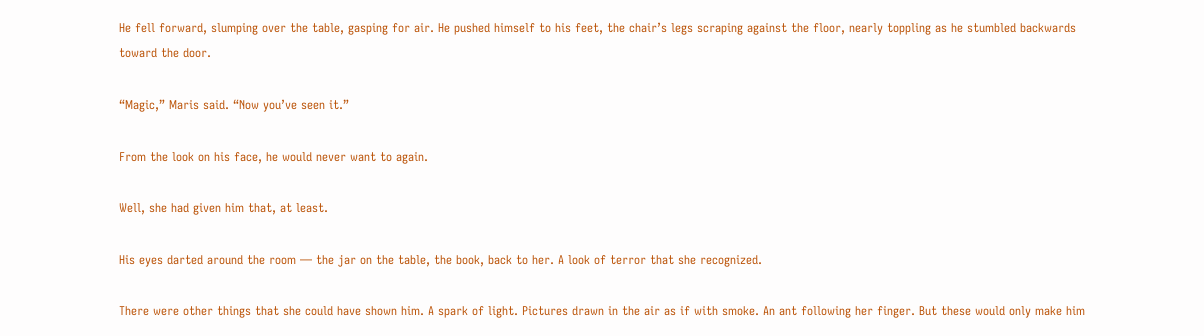He fell forward, slumping over the table, gasping for air. He pushed himself to his feet, the chair’s legs scraping against the floor, nearly toppling as he stumbled backwards toward the door.

“Magic,” Maris said. “Now you’ve seen it.”

From the look on his face, he would never want to again.

Well, she had given him that, at least.

His eyes darted around the room — the jar on the table, the book, back to her. A look of terror that she recognized.

There were other things that she could have shown him. A spark of light. Pictures drawn in the air as if with smoke. An ant following her finger. But these would only make him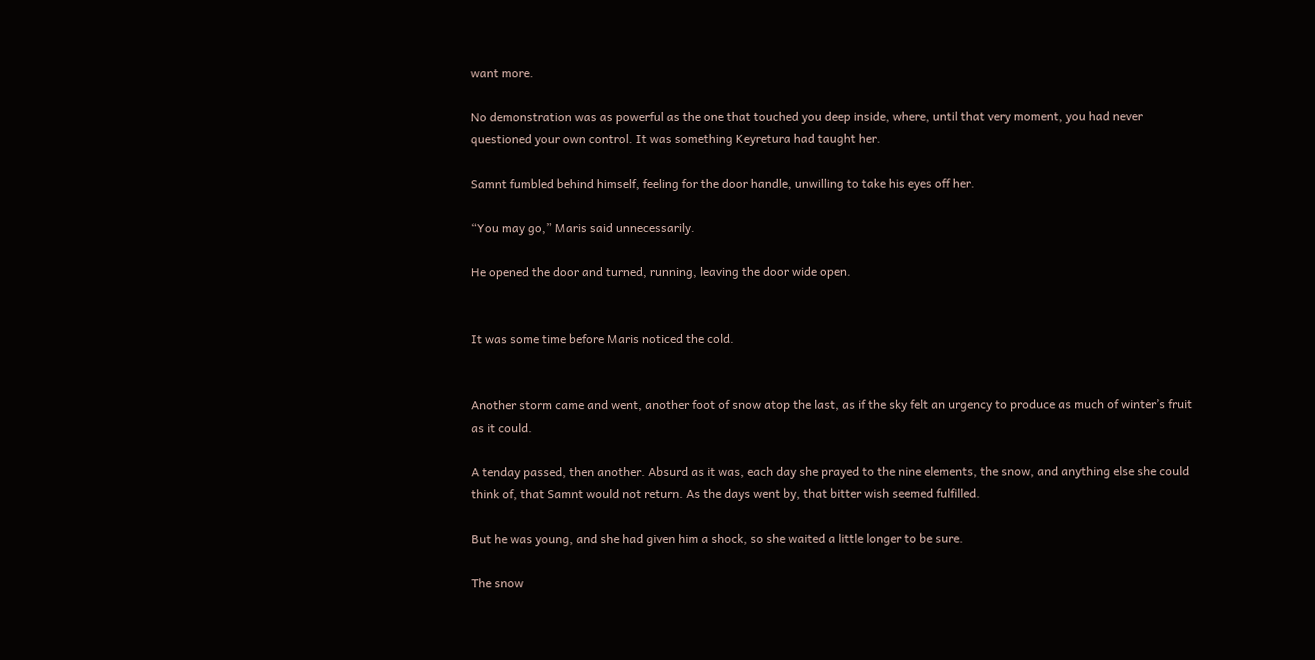want more.

No demonstration was as powerful as the one that touched you deep inside, where, until that very moment, you had never questioned your own control. It was something Keyretura had taught her.

Samnt fumbled behind himself, feeling for the door handle, unwilling to take his eyes off her.

“You may go,” Maris said unnecessarily.

He opened the door and turned, running, leaving the door wide open.


It was some time before Maris noticed the cold.


Another storm came and went, another foot of snow atop the last, as if the sky felt an urgency to produce as much of winter’s fruit as it could.

A tenday passed, then another. Absurd as it was, each day she prayed to the nine elements, the snow, and anything else she could think of, that Samnt would not return. As the days went by, that bitter wish seemed fulfilled.

But he was young, and she had given him a shock, so she waited a little longer to be sure.

The snow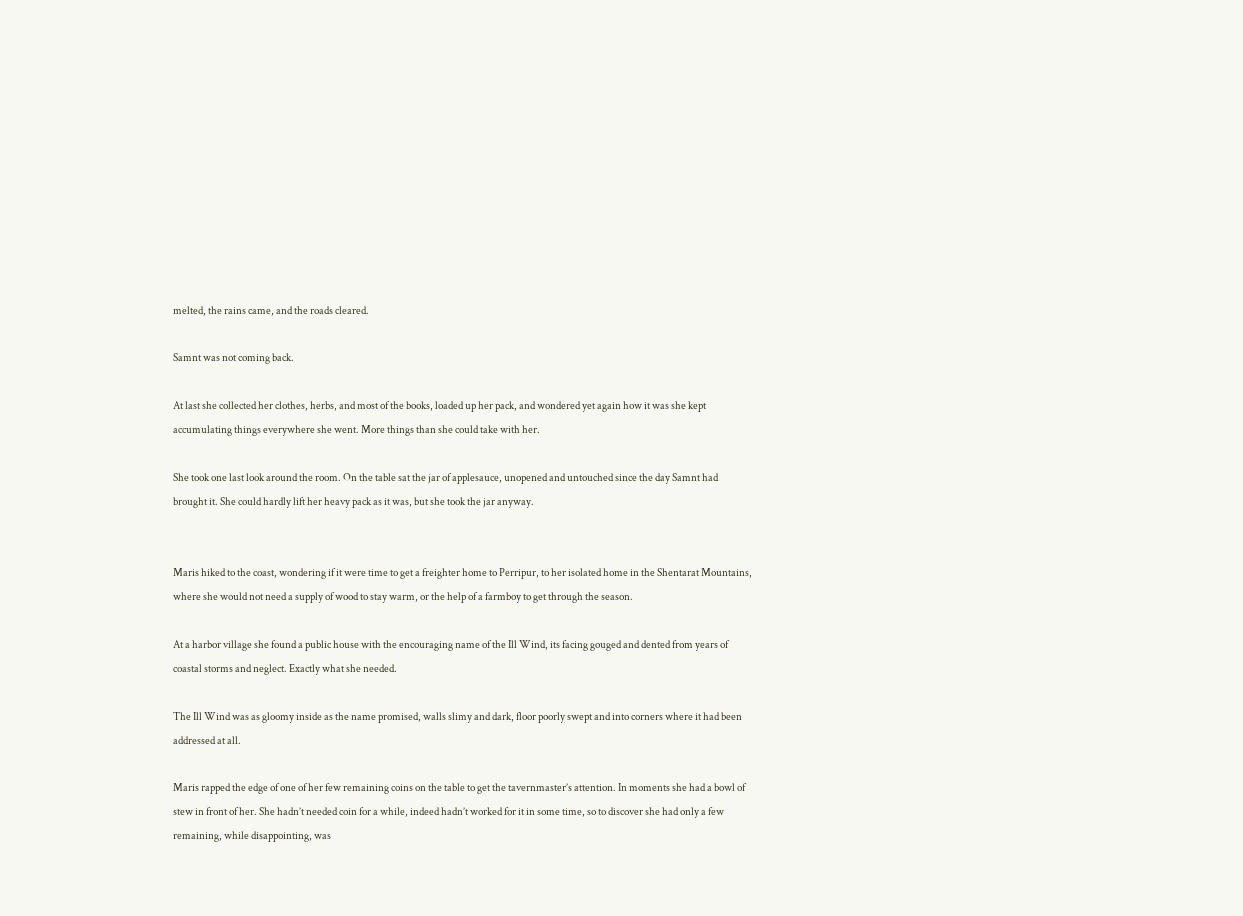melted, the rains came, and the roads cleared.

Samnt was not coming back.

At last she collected her clothes, herbs, and most of the books, loaded up her pack, and wondered yet again how it was she kept accumulating things everywhere she went. More things than she could take with her.

She took one last look around the room. On the table sat the jar of applesauce, unopened and untouched since the day Samnt had brought it. She could hardly lift her heavy pack as it was, but she took the jar anyway.


Maris hiked to the coast, wondering if it were time to get a freighter home to Perripur, to her isolated home in the Shentarat Mountains, where she would not need a supply of wood to stay warm, or the help of a farmboy to get through the season.

At a harbor village she found a public house with the encouraging name of the Ill Wind, its facing gouged and dented from years of coastal storms and neglect. Exactly what she needed.

The Ill Wind was as gloomy inside as the name promised, walls slimy and dark, floor poorly swept and into corners where it had been addressed at all.

Maris rapped the edge of one of her few remaining coins on the table to get the tavernmaster’s attention. In moments she had a bowl of stew in front of her. She hadn’t needed coin for a while, indeed hadn’t worked for it in some time, so to discover she had only a few remaining, while disappointing, was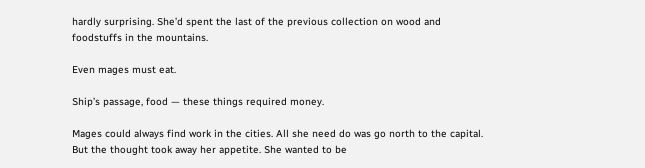hardly surprising. She’d spent the last of the previous collection on wood and foodstuffs in the mountains.

Even mages must eat.

Ship’s passage, food — these things required money.

Mages could always find work in the cities. All she need do was go north to the capital. But the thought took away her appetite. She wanted to be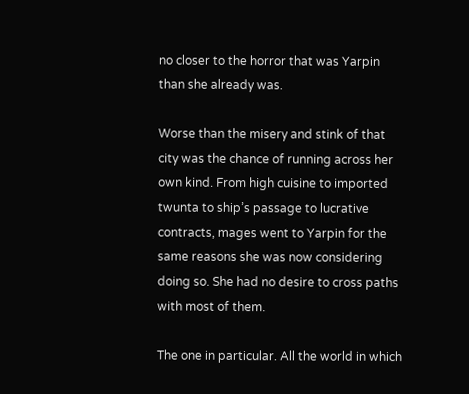no closer to the horror that was Yarpin than she already was.

Worse than the misery and stink of that city was the chance of running across her own kind. From high cuisine to imported twunta to ship’s passage to lucrative contracts, mages went to Yarpin for the same reasons she was now considering doing so. She had no desire to cross paths with most of them.

The one in particular. All the world in which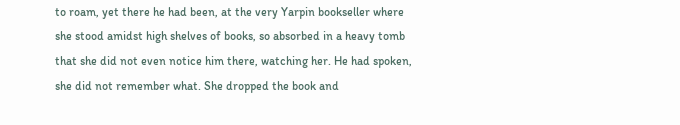to roam, yet there he had been, at the very Yarpin bookseller where she stood amidst high shelves of books, so absorbed in a heavy tomb that she did not even notice him there, watching her. He had spoken, she did not remember what. She dropped the book and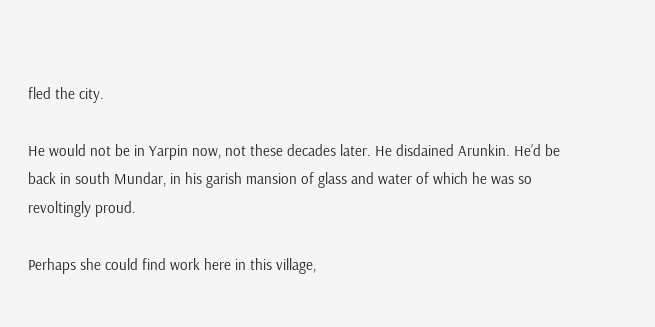fled the city.

He would not be in Yarpin now, not these decades later. He disdained Arunkin. He’d be back in south Mundar, in his garish mansion of glass and water of which he was so revoltingly proud.

Perhaps she could find work here in this village,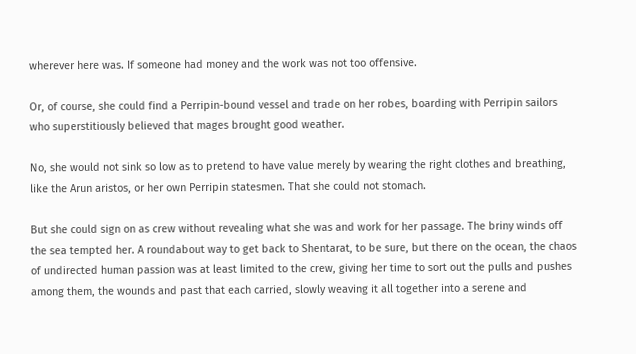wherever here was. If someone had money and the work was not too offensive.

Or, of course, she could find a Perripin-bound vessel and trade on her robes, boarding with Perripin sailors who superstitiously believed that mages brought good weather.

No, she would not sink so low as to pretend to have value merely by wearing the right clothes and breathing, like the Arun aristos, or her own Perripin statesmen. That she could not stomach.

But she could sign on as crew without revealing what she was and work for her passage. The briny winds off the sea tempted her. A roundabout way to get back to Shentarat, to be sure, but there on the ocean, the chaos of undirected human passion was at least limited to the crew, giving her time to sort out the pulls and pushes among them, the wounds and past that each carried, slowly weaving it all together into a serene and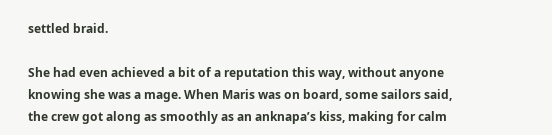settled braid.

She had even achieved a bit of a reputation this way, without anyone knowing she was a mage. When Maris was on board, some sailors said, the crew got along as smoothly as an anknapa’s kiss, making for calm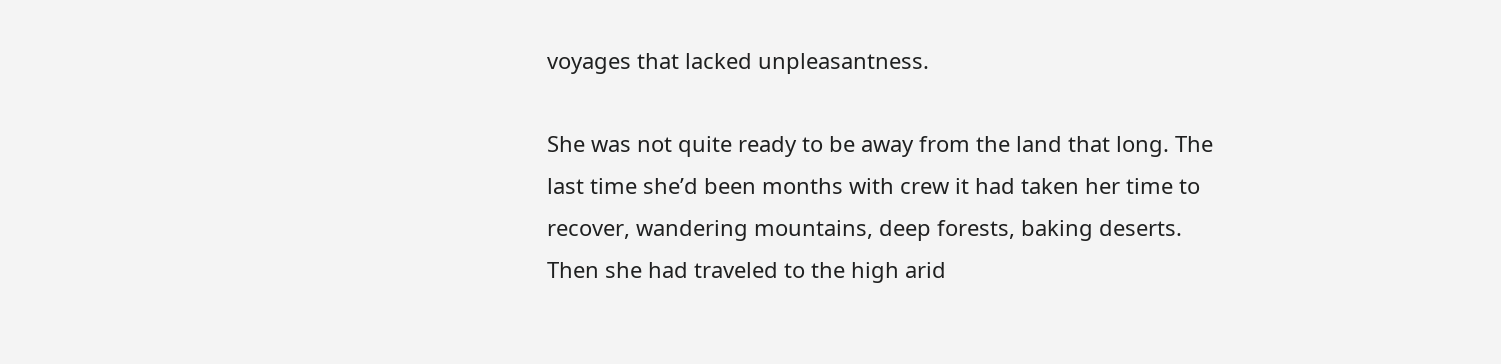voyages that lacked unpleasantness.

She was not quite ready to be away from the land that long. The last time she’d been months with crew it had taken her time to recover, wandering mountains, deep forests, baking deserts. Then she had traveled to the high arid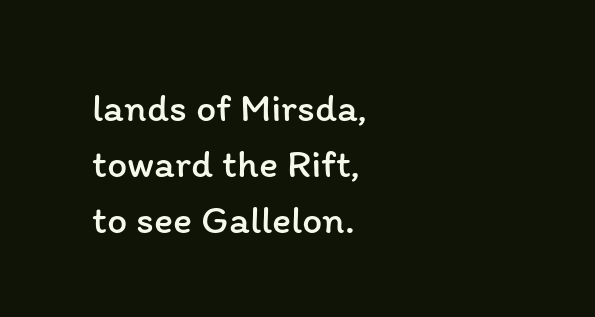lands of Mirsda, toward the Rift, to see Gallelon.